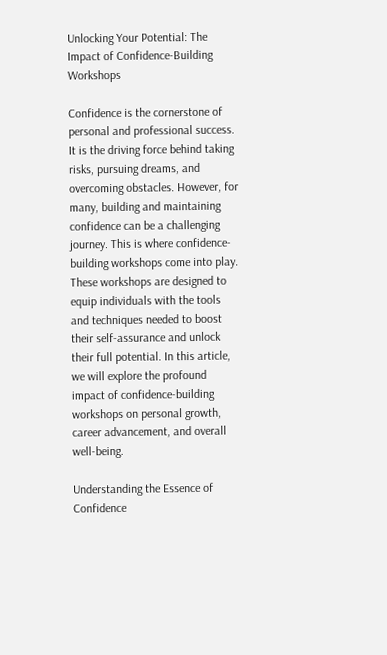Unlocking Your Potential: The Impact of Confidence-Building Workshops

Confidence is the cornerstone of personal and professional success. It is the driving force behind taking risks, pursuing dreams, and overcoming obstacles. However, for many, building and maintaining confidence can be a challenging journey. This is where confidence-building workshops come into play. These workshops are designed to equip individuals with the tools and techniques needed to boost their self-assurance and unlock their full potential. In this article, we will explore the profound impact of confidence-building workshops on personal growth, career advancement, and overall well-being.

Understanding the Essence of Confidence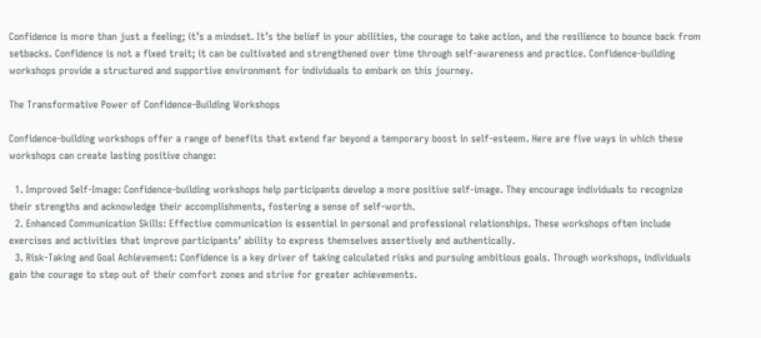Confidence is more than just a feeling; it’s a mindset. It’s the belief in your abilities, the courage to take action, and the resilience to bounce back from setbacks. Confidence is not a fixed trait; it can be cultivated and strengthened over time through self-awareness and practice. Confidence-building workshops provide a structured and supportive environment for individuals to embark on this journey.

The Transformative Power of Confidence-Building Workshops

Confidence-building workshops offer a range of benefits that extend far beyond a temporary boost in self-esteem. Here are five ways in which these workshops can create lasting positive change:

  1. Improved Self-Image: Confidence-building workshops help participants develop a more positive self-image. They encourage individuals to recognize their strengths and acknowledge their accomplishments, fostering a sense of self-worth.
  2. Enhanced Communication Skills: Effective communication is essential in personal and professional relationships. These workshops often include exercises and activities that improve participants’ ability to express themselves assertively and authentically.
  3. Risk-Taking and Goal Achievement: Confidence is a key driver of taking calculated risks and pursuing ambitious goals. Through workshops, individuals gain the courage to step out of their comfort zones and strive for greater achievements.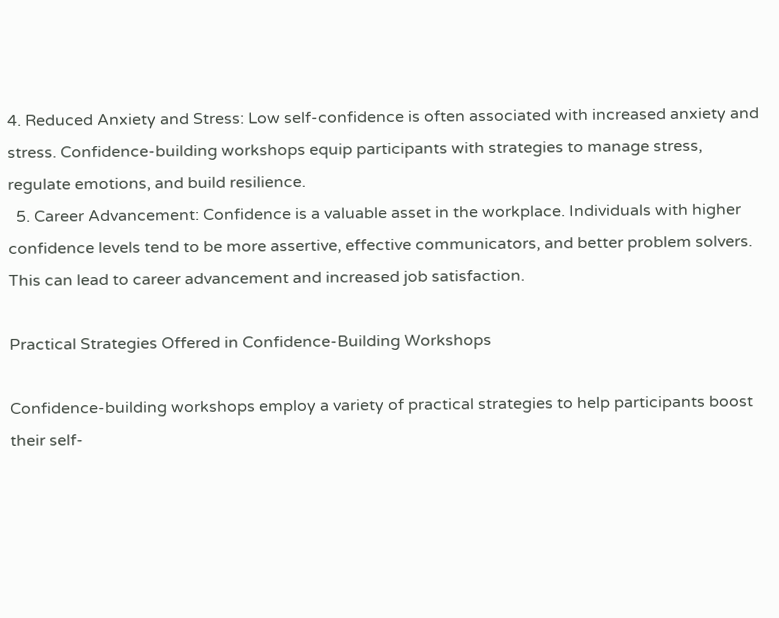4. Reduced Anxiety and Stress: Low self-confidence is often associated with increased anxiety and stress. Confidence-building workshops equip participants with strategies to manage stress, regulate emotions, and build resilience.
  5. Career Advancement: Confidence is a valuable asset in the workplace. Individuals with higher confidence levels tend to be more assertive, effective communicators, and better problem solvers. This can lead to career advancement and increased job satisfaction.

Practical Strategies Offered in Confidence-Building Workshops

Confidence-building workshops employ a variety of practical strategies to help participants boost their self-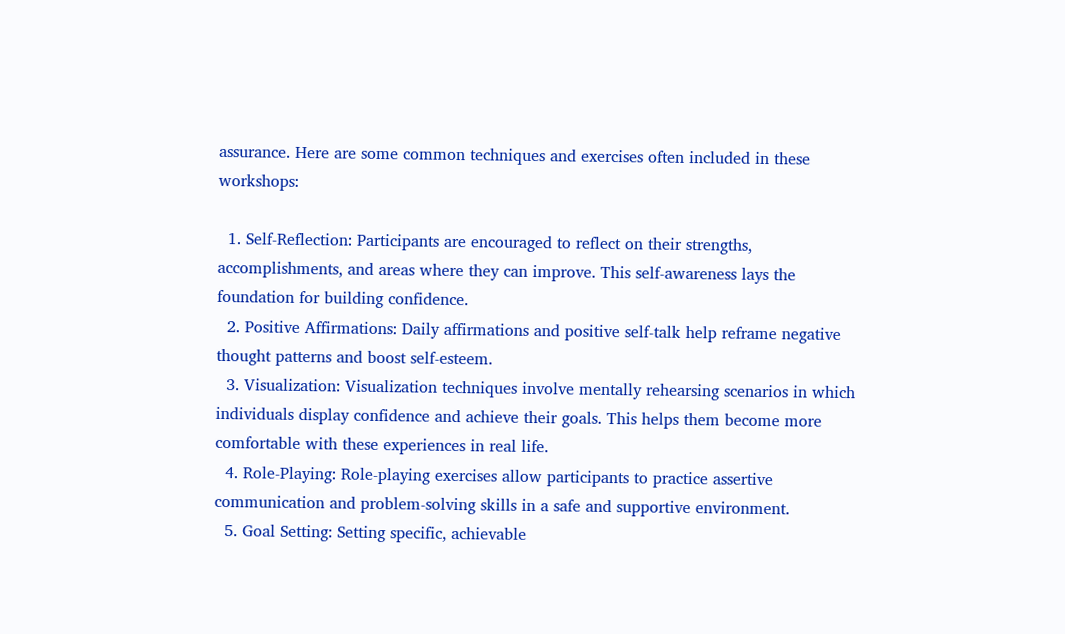assurance. Here are some common techniques and exercises often included in these workshops:

  1. Self-Reflection: Participants are encouraged to reflect on their strengths, accomplishments, and areas where they can improve. This self-awareness lays the foundation for building confidence.
  2. Positive Affirmations: Daily affirmations and positive self-talk help reframe negative thought patterns and boost self-esteem.
  3. Visualization: Visualization techniques involve mentally rehearsing scenarios in which individuals display confidence and achieve their goals. This helps them become more comfortable with these experiences in real life.
  4. Role-Playing: Role-playing exercises allow participants to practice assertive communication and problem-solving skills in a safe and supportive environment.
  5. Goal Setting: Setting specific, achievable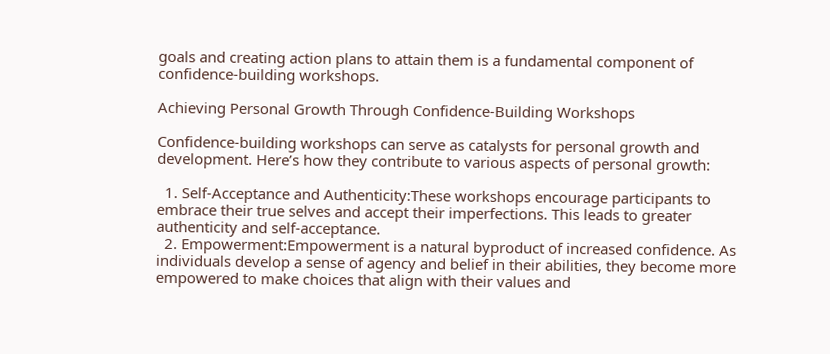goals and creating action plans to attain them is a fundamental component of confidence-building workshops.

Achieving Personal Growth Through Confidence-Building Workshops

Confidence-building workshops can serve as catalysts for personal growth and development. Here’s how they contribute to various aspects of personal growth:

  1. Self-Acceptance and Authenticity:These workshops encourage participants to embrace their true selves and accept their imperfections. This leads to greater authenticity and self-acceptance.
  2. Empowerment:Empowerment is a natural byproduct of increased confidence. As individuals develop a sense of agency and belief in their abilities, they become more empowered to make choices that align with their values and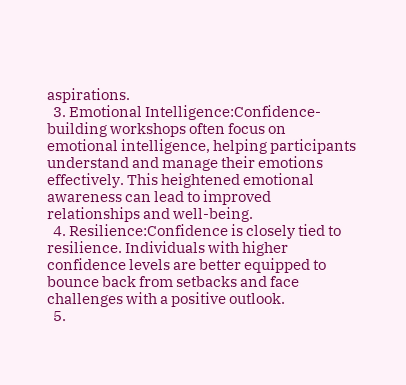aspirations.
  3. Emotional Intelligence:Confidence-building workshops often focus on emotional intelligence, helping participants understand and manage their emotions effectively. This heightened emotional awareness can lead to improved relationships and well-being.
  4. Resilience:Confidence is closely tied to resilience. Individuals with higher confidence levels are better equipped to bounce back from setbacks and face challenges with a positive outlook.
  5.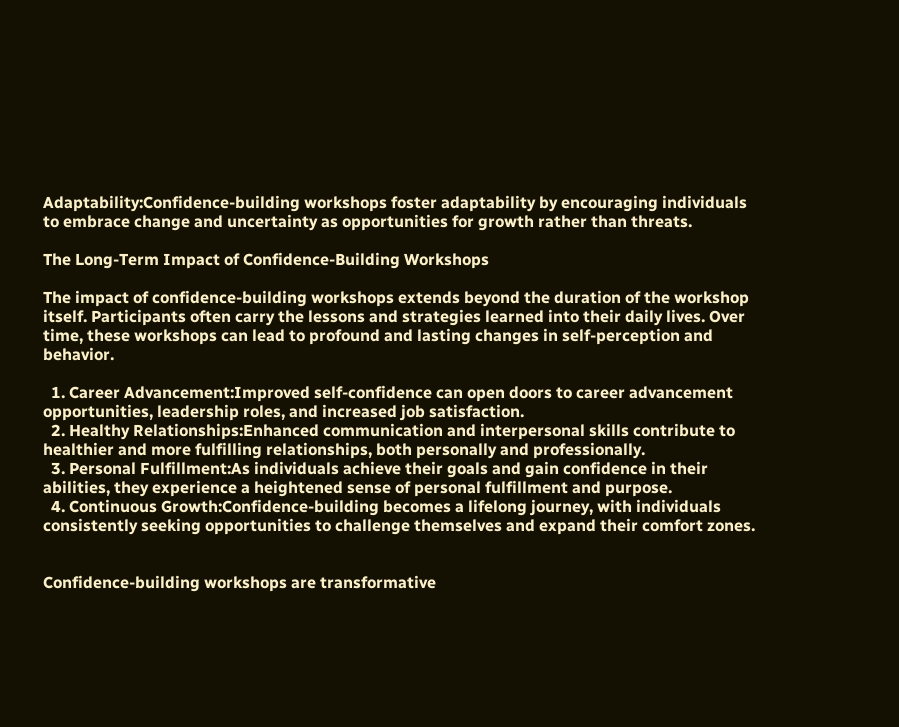Adaptability:Confidence-building workshops foster adaptability by encouraging individuals to embrace change and uncertainty as opportunities for growth rather than threats.

The Long-Term Impact of Confidence-Building Workshops

The impact of confidence-building workshops extends beyond the duration of the workshop itself. Participants often carry the lessons and strategies learned into their daily lives. Over time, these workshops can lead to profound and lasting changes in self-perception and behavior.

  1. Career Advancement:Improved self-confidence can open doors to career advancement opportunities, leadership roles, and increased job satisfaction.
  2. Healthy Relationships:Enhanced communication and interpersonal skills contribute to healthier and more fulfilling relationships, both personally and professionally.
  3. Personal Fulfillment:As individuals achieve their goals and gain confidence in their abilities, they experience a heightened sense of personal fulfillment and purpose.
  4. Continuous Growth:Confidence-building becomes a lifelong journey, with individuals consistently seeking opportunities to challenge themselves and expand their comfort zones.


Confidence-building workshops are transformative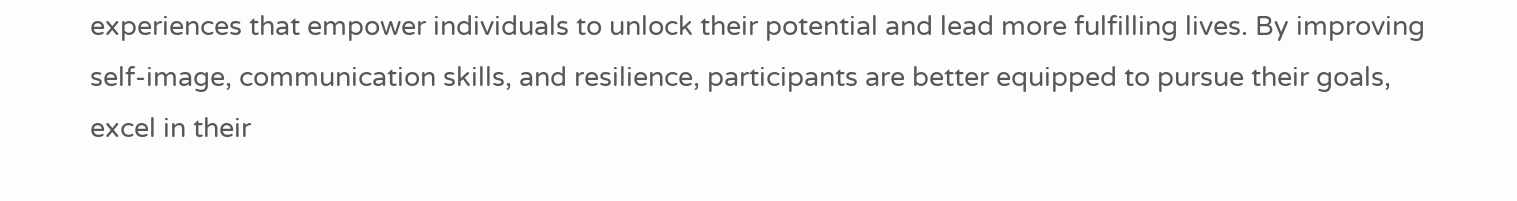experiences that empower individuals to unlock their potential and lead more fulfilling lives. By improving self-image, communication skills, and resilience, participants are better equipped to pursue their goals, excel in their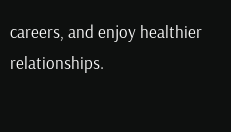careers, and enjoy healthier relationships.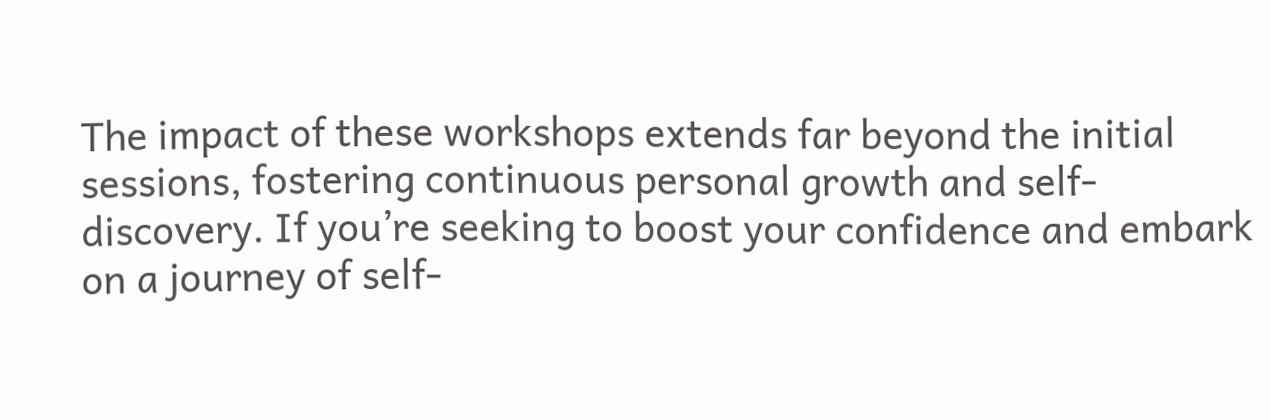The impact of these workshops extends far beyond the initial sessions, fostering continuous personal growth and self-discovery. If you’re seeking to boost your confidence and embark on a journey of self-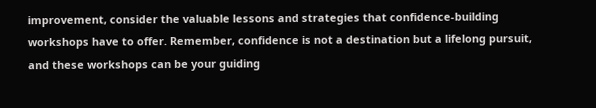improvement, consider the valuable lessons and strategies that confidence-building workshops have to offer. Remember, confidence is not a destination but a lifelong pursuit, and these workshops can be your guiding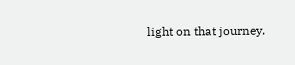light on that journey.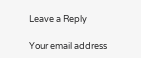Leave a Reply

Your email address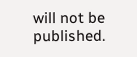will not be published.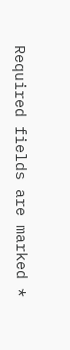Required fields are marked *